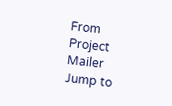From Project Mailer
Jump to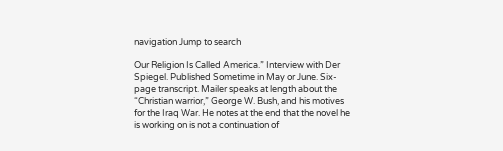navigation Jump to search

Our Religion Is Called America.” Interview with Der Spiegel. Published Sometime in May or June. Six-page transcript. Mailer speaks at length about the “Christian warrior,” George W. Bush, and his motives for the Iraq War. He notes at the end that the novel he is working on is not a continuation of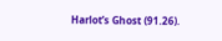Harlot’s Ghost (91.26).